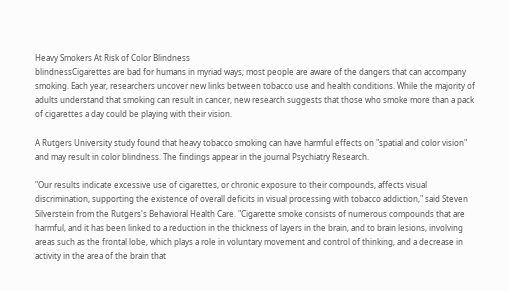Heavy Smokers At Risk of Color Blindness
blindnessCigarettes are bad for humans in myriad ways; most people are aware of the dangers that can accompany smoking. Each year, researchers uncover new links between tobacco use and health conditions. While the majority of adults understand that smoking can result in cancer, new research suggests that those who smoke more than a pack of cigarettes a day could be playing with their vision.

A Rutgers University study found that heavy tobacco smoking can have harmful effects on "spatial and color vision" and may result in color blindness. The findings appear in the journal Psychiatry Research.

"Our results indicate excessive use of cigarettes, or chronic exposure to their compounds, affects visual discrimination, supporting the existence of overall deficits in visual processing with tobacco addiction," said Steven Silverstein from the Rutgers's Behavioral Health Care. "Cigarette smoke consists of numerous compounds that are harmful, and it has been linked to a reduction in the thickness of layers in the brain, and to brain lesions, involving areas such as the frontal lobe, which plays a role in voluntary movement and control of thinking, and a decrease in activity in the area of the brain that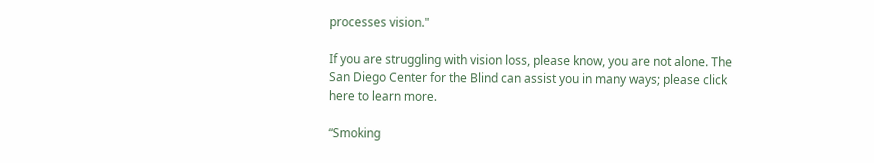processes vision."

If you are struggling with vision loss, please know, you are not alone. The San Diego Center for the Blind can assist you in many ways; please click here to learn more.

“Smoking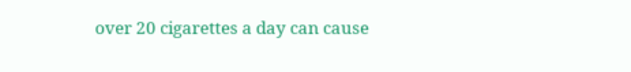over 20 cigarettes a day can cause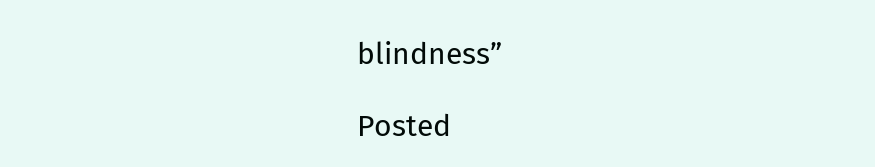blindness”

Posted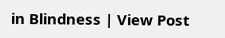in Blindness | View Post